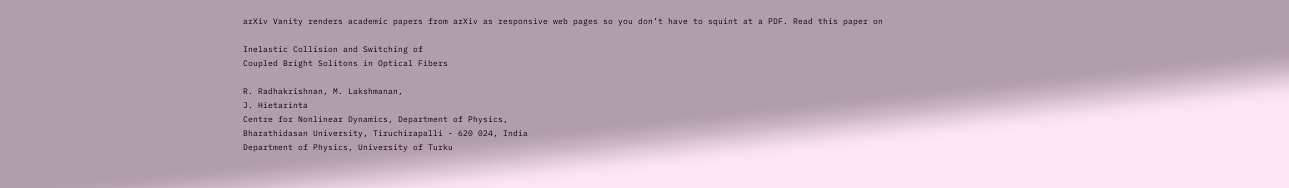arXiv Vanity renders academic papers from arXiv as responsive web pages so you don’t have to squint at a PDF. Read this paper on

Inelastic Collision and Switching of
Coupled Bright Solitons in Optical Fibers

R. Radhakrishnan, M. Lakshmanan,
J. Hietarinta
Centre for Nonlinear Dynamics, Department of Physics,
Bharathidasan University, Tiruchirapalli - 620 024, India
Department of Physics, University of Turku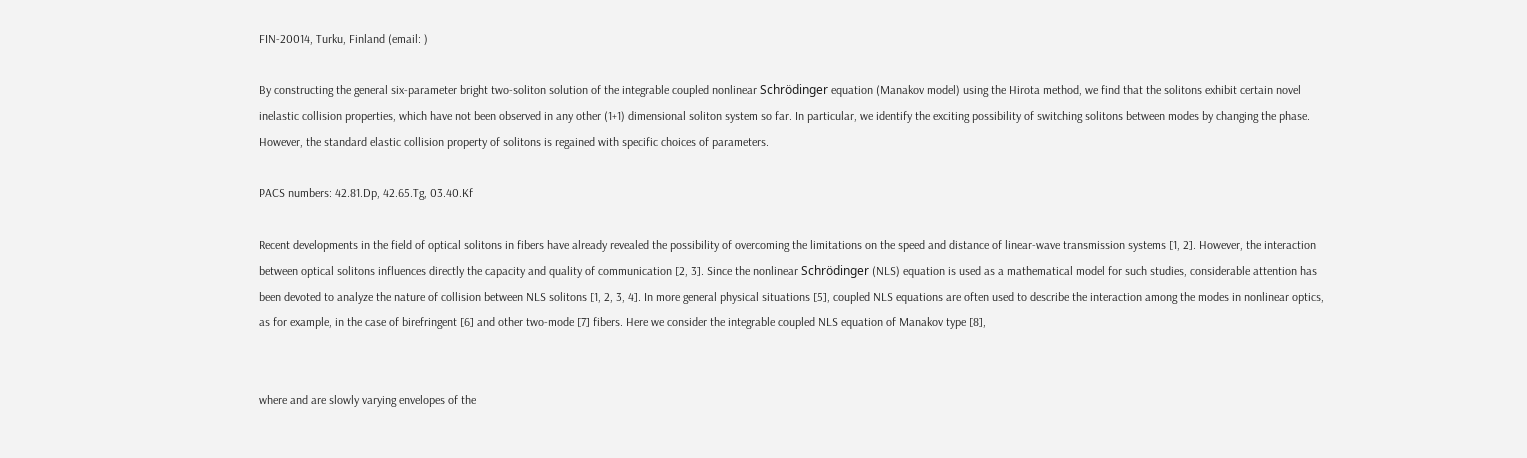FIN-20014, Turku, Finland (email: )

By constructing the general six-parameter bright two-soliton solution of the integrable coupled nonlinear Schrödinger equation (Manakov model) using the Hirota method, we find that the solitons exhibit certain novel inelastic collision properties, which have not been observed in any other (1+1) dimensional soliton system so far. In particular, we identify the exciting possibility of switching solitons between modes by changing the phase. However, the standard elastic collision property of solitons is regained with specific choices of parameters.

PACS numbers: 42.81.Dp, 42.65.Tg, 03.40.Kf

Recent developments in the field of optical solitons in fibers have already revealed the possibility of overcoming the limitations on the speed and distance of linear-wave transmission systems [1, 2]. However, the interaction between optical solitons influences directly the capacity and quality of communication [2, 3]. Since the nonlinear Schrödinger (NLS) equation is used as a mathematical model for such studies, considerable attention has been devoted to analyze the nature of collision between NLS solitons [1, 2, 3, 4]. In more general physical situations [5], coupled NLS equations are often used to describe the interaction among the modes in nonlinear optics, as for example, in the case of birefringent [6] and other two-mode [7] fibers. Here we consider the integrable coupled NLS equation of Manakov type [8],


where and are slowly varying envelopes of the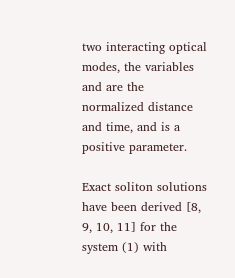two interacting optical modes, the variables and are the normalized distance and time, and is a positive parameter.

Exact soliton solutions have been derived [8, 9, 10, 11] for the system (1) with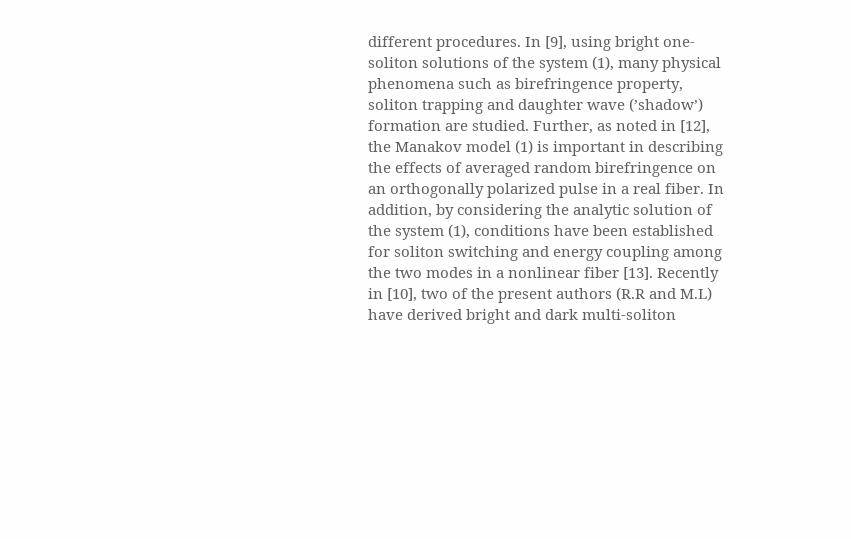different procedures. In [9], using bright one-soliton solutions of the system (1), many physical phenomena such as birefringence property, soliton trapping and daughter wave (’shadow’) formation are studied. Further, as noted in [12], the Manakov model (1) is important in describing the effects of averaged random birefringence on an orthogonally polarized pulse in a real fiber. In addition, by considering the analytic solution of the system (1), conditions have been established for soliton switching and energy coupling among the two modes in a nonlinear fiber [13]. Recently in [10], two of the present authors (R.R and M.L) have derived bright and dark multi-soliton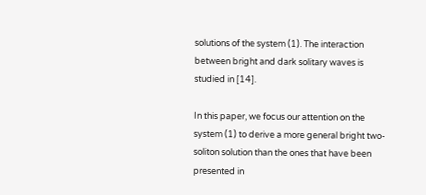solutions of the system (1). The interaction between bright and dark solitary waves is studied in [14].

In this paper, we focus our attention on the system (1) to derive a more general bright two-soliton solution than the ones that have been presented in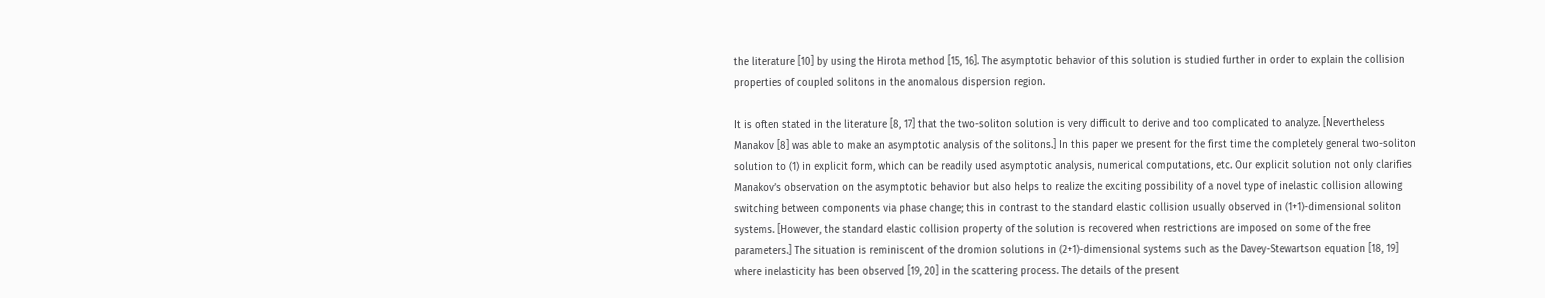the literature [10] by using the Hirota method [15, 16]. The asymptotic behavior of this solution is studied further in order to explain the collision properties of coupled solitons in the anomalous dispersion region.

It is often stated in the literature [8, 17] that the two-soliton solution is very difficult to derive and too complicated to analyze. [Nevertheless Manakov [8] was able to make an asymptotic analysis of the solitons.] In this paper we present for the first time the completely general two-soliton solution to (1) in explicit form, which can be readily used asymptotic analysis, numerical computations, etc. Our explicit solution not only clarifies Manakov’s observation on the asymptotic behavior but also helps to realize the exciting possibility of a novel type of inelastic collision allowing switching between components via phase change; this in contrast to the standard elastic collision usually observed in (1+1)-dimensional soliton systems. [However, the standard elastic collision property of the solution is recovered when restrictions are imposed on some of the free parameters.] The situation is reminiscent of the dromion solutions in (2+1)-dimensional systems such as the Davey-Stewartson equation [18, 19] where inelasticity has been observed [19, 20] in the scattering process. The details of the present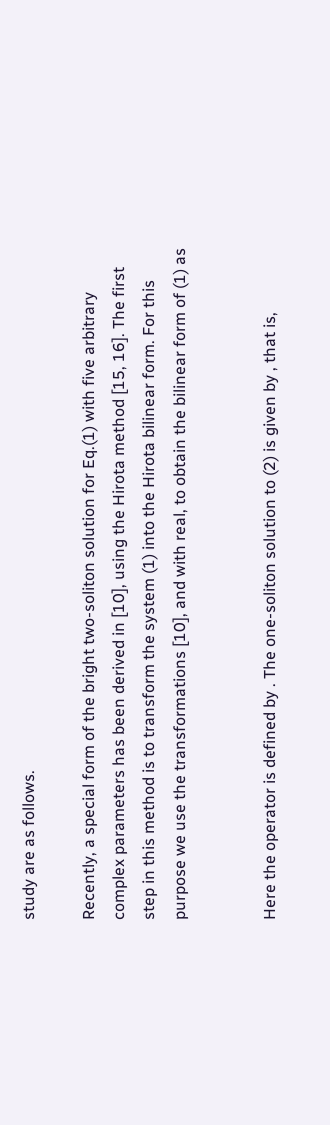study are as follows.

Recently, a special form of the bright two-soliton solution for Eq.(1) with five arbitrary complex parameters has been derived in [10], using the Hirota method [15, 16]. The first step in this method is to transform the system (1) into the Hirota bilinear form. For this purpose we use the transformations [10], and with real, to obtain the bilinear form of (1) as


Here the operator is defined by . The one-soliton solution to (2) is given by , that is,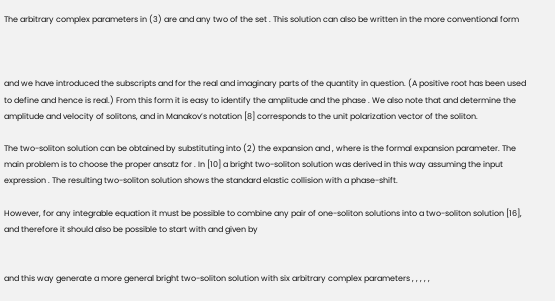The arbitrary complex parameters in (3) are and any two of the set . This solution can also be written in the more conventional form



and we have introduced the subscripts and for the real and imaginary parts of the quantity in question. (A positive root has been used to define and hence is real.) From this form it is easy to identify the amplitude and the phase . We also note that and determine the amplitude and velocity of solitons, and in Manakov’s notation [8] corresponds to the unit polarization vector of the soliton.

The two-soliton solution can be obtained by substituting into (2) the expansion and , where is the formal expansion parameter. The main problem is to choose the proper ansatz for . In [10] a bright two-soliton solution was derived in this way assuming the input expression . The resulting two-soliton solution shows the standard elastic collision with a phase-shift.

However, for any integrable equation it must be possible to combine any pair of one-soliton solutions into a two-soliton solution [16], and therefore it should also be possible to start with and given by


and this way generate a more general bright two-soliton solution with six arbitrary complex parameters , , , , ,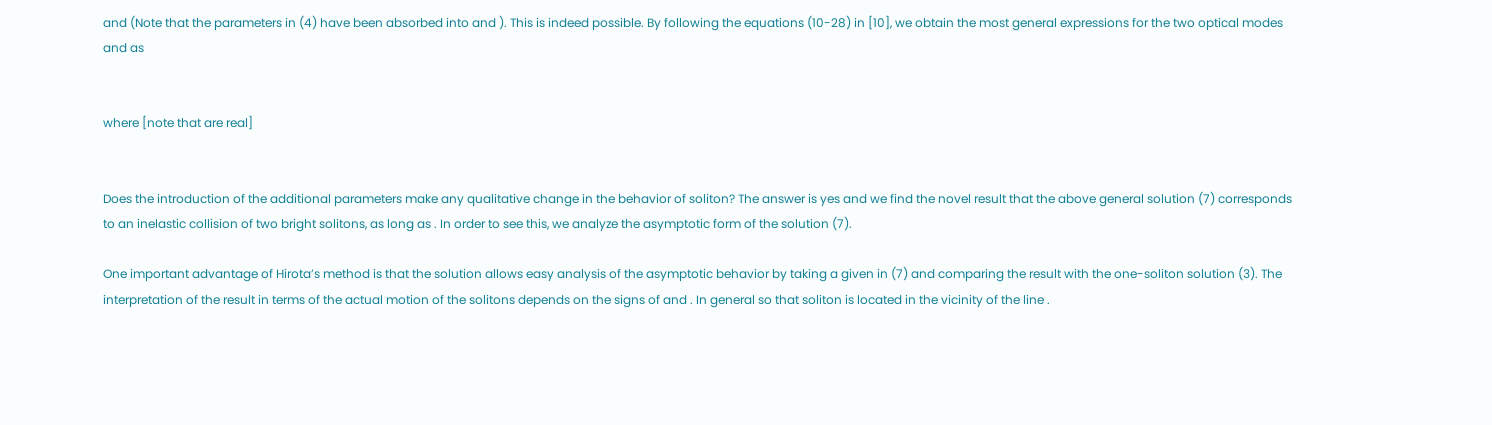and (Note that the parameters in (4) have been absorbed into and ). This is indeed possible. By following the equations (10-28) in [10], we obtain the most general expressions for the two optical modes and as


where [note that are real]


Does the introduction of the additional parameters make any qualitative change in the behavior of soliton? The answer is yes and we find the novel result that the above general solution (7) corresponds to an inelastic collision of two bright solitons, as long as . In order to see this, we analyze the asymptotic form of the solution (7).

One important advantage of Hirota’s method is that the solution allows easy analysis of the asymptotic behavior by taking a given in (7) and comparing the result with the one-soliton solution (3). The interpretation of the result in terms of the actual motion of the solitons depends on the signs of and . In general so that soliton is located in the vicinity of the line .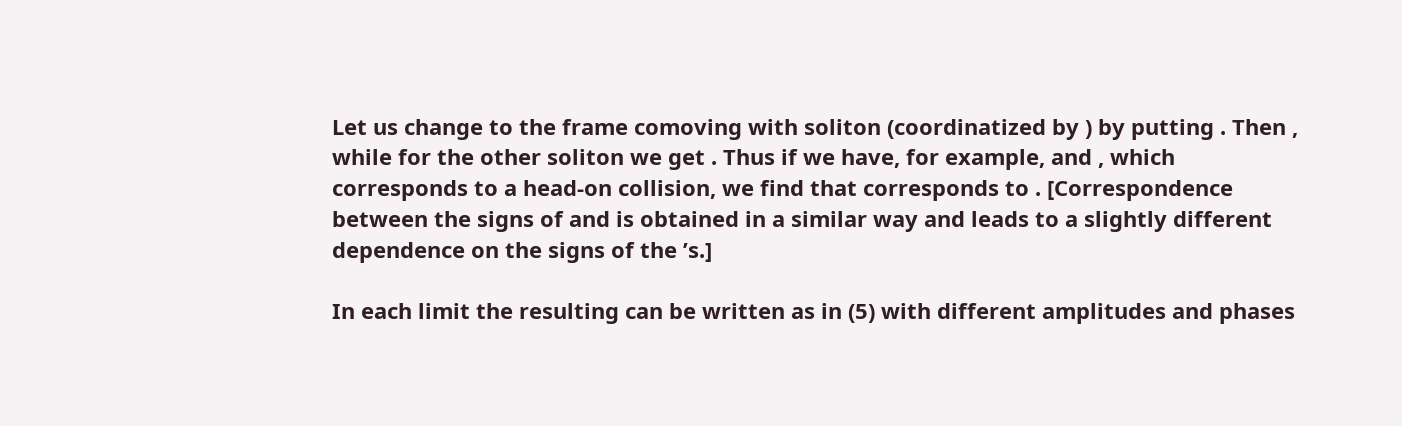Let us change to the frame comoving with soliton (coordinatized by ) by putting . Then , while for the other soliton we get . Thus if we have, for example, and , which corresponds to a head-on collision, we find that corresponds to . [Correspondence between the signs of and is obtained in a similar way and leads to a slightly different dependence on the signs of the ’s.]

In each limit the resulting can be written as in (5) with different amplitudes and phases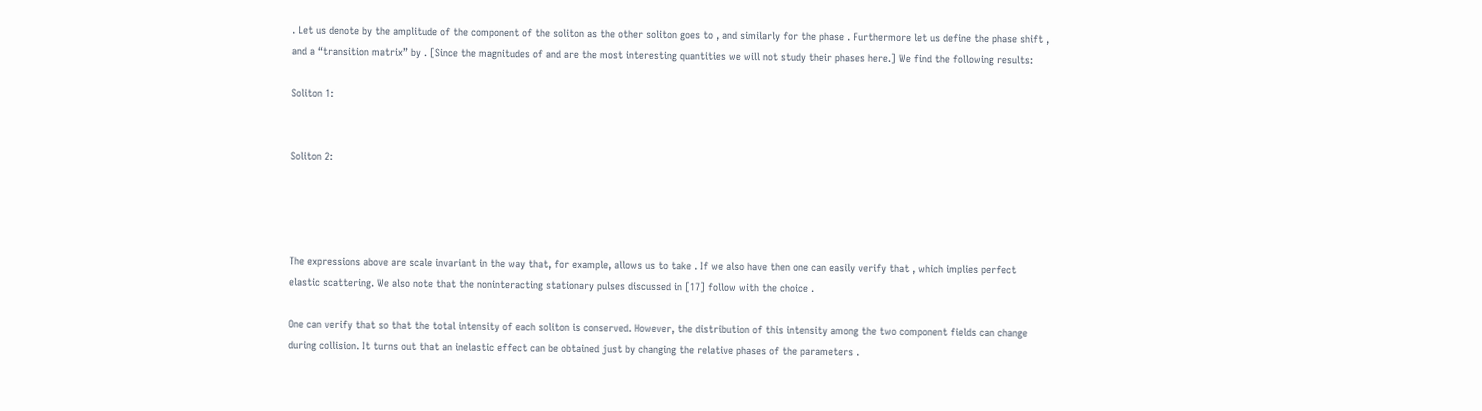. Let us denote by the amplitude of the component of the soliton as the other soliton goes to , and similarly for the phase . Furthermore let us define the phase shift , and a “transition matrix” by . [Since the magnitudes of and are the most interesting quantities we will not study their phases here.] We find the following results:

Soliton 1:


Soliton 2:




The expressions above are scale invariant in the way that, for example, allows us to take . If we also have then one can easily verify that , which implies perfect elastic scattering. We also note that the noninteracting stationary pulses discussed in [17] follow with the choice .

One can verify that so that the total intensity of each soliton is conserved. However, the distribution of this intensity among the two component fields can change during collision. It turns out that an inelastic effect can be obtained just by changing the relative phases of the parameters .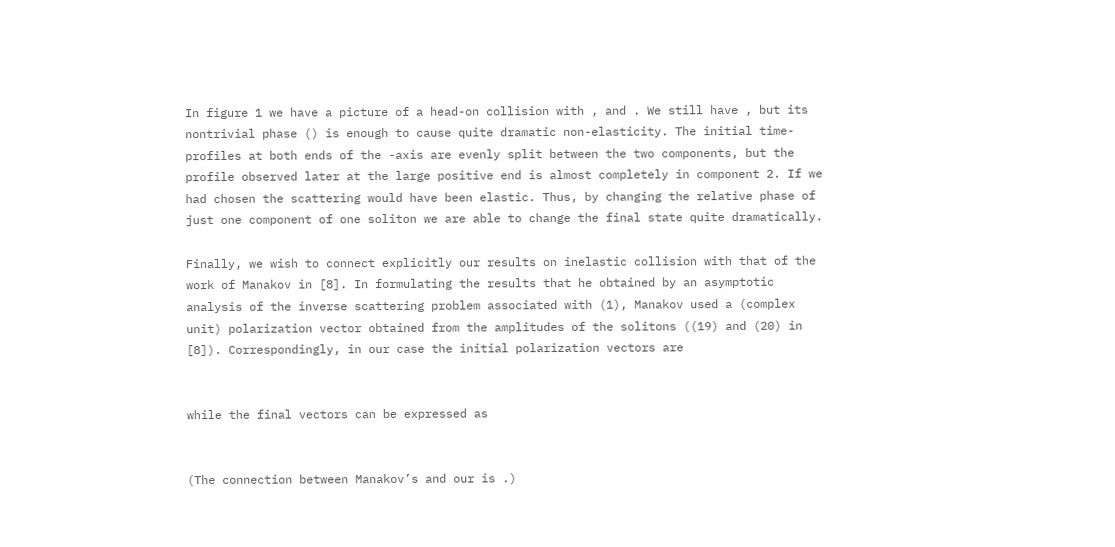In figure 1 we have a picture of a head-on collision with , and . We still have , but its nontrivial phase () is enough to cause quite dramatic non-elasticity. The initial time-profiles at both ends of the -axis are evenly split between the two components, but the profile observed later at the large positive end is almost completely in component 2. If we had chosen the scattering would have been elastic. Thus, by changing the relative phase of just one component of one soliton we are able to change the final state quite dramatically.

Finally, we wish to connect explicitly our results on inelastic collision with that of the work of Manakov in [8]. In formulating the results that he obtained by an asymptotic analysis of the inverse scattering problem associated with (1), Manakov used a (complex unit) polarization vector obtained from the amplitudes of the solitons ((19) and (20) in [8]). Correspondingly, in our case the initial polarization vectors are


while the final vectors can be expressed as


(The connection between Manakov’s and our is .)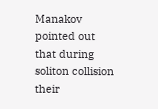Manakov pointed out that during soliton collision their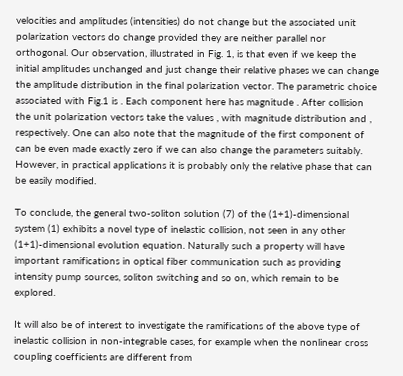velocities and amplitudes (intensities) do not change but the associated unit polarization vectors do change provided they are neither parallel nor orthogonal. Our observation, illustrated in Fig. 1, is that even if we keep the initial amplitudes unchanged and just change their relative phases we can change the amplitude distribution in the final polarization vector. The parametric choice associated with Fig.1 is . Each component here has magnitude . After collision the unit polarization vectors take the values , with magnitude distribution and , respectively. One can also note that the magnitude of the first component of can be even made exactly zero if we can also change the parameters suitably. However, in practical applications it is probably only the relative phase that can be easily modified.

To conclude, the general two-soliton solution (7) of the (1+1)-dimensional system (1) exhibits a novel type of inelastic collision, not seen in any other (1+1)-dimensional evolution equation. Naturally such a property will have important ramifications in optical fiber communication such as providing intensity pump sources, soliton switching and so on, which remain to be explored.

It will also be of interest to investigate the ramifications of the above type of inelastic collision in non-integrable cases, for example when the nonlinear cross coupling coefficients are different from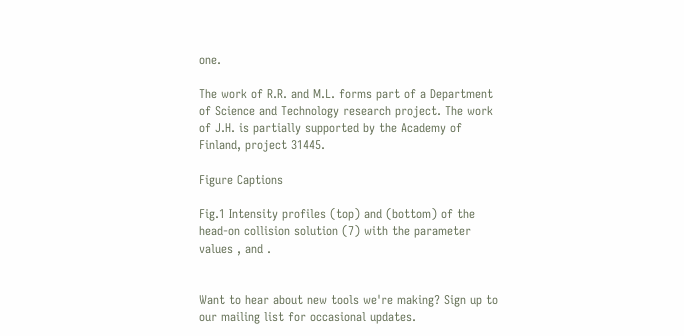one.

The work of R.R. and M.L. forms part of a Department of Science and Technology research project. The work of J.H. is partially supported by the Academy of Finland, project 31445.

Figure Captions

Fig.1 Intensity profiles (top) and (bottom) of the head-on collision solution (7) with the parameter values , and .


Want to hear about new tools we're making? Sign up to our mailing list for occasional updates.